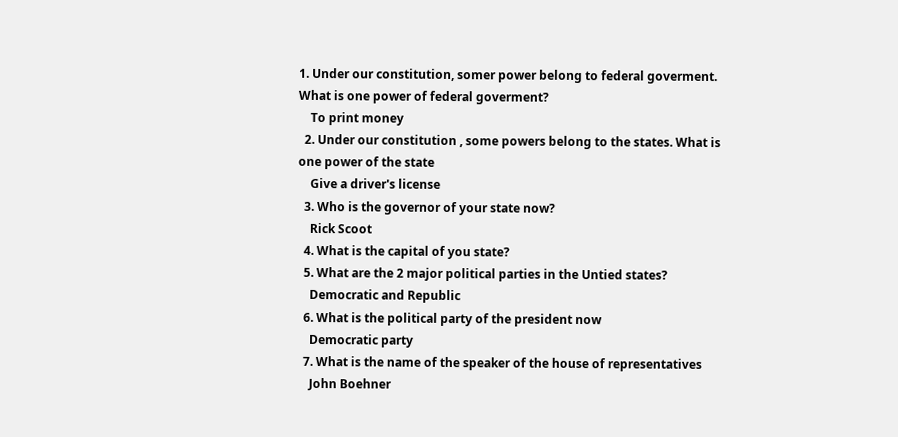1. Under our constitution, somer power belong to federal goverment. What is one power of federal goverment?
    To print money
  2. Under our constitution , some powers belong to the states. What is one power of the state
    Give a driver's license
  3. Who is the governor of your state now?
    Rick Scoot
  4. What is the capital of you state?
  5. What are the 2 major political parties in the Untied states?
    Democratic and Republic
  6. What is the political party of the president now
    Democratic party
  7. What is the name of the speaker of the house of representatives
    John Boehner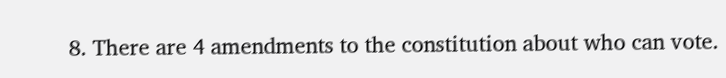8. There are 4 amendments to the constitution about who can vote.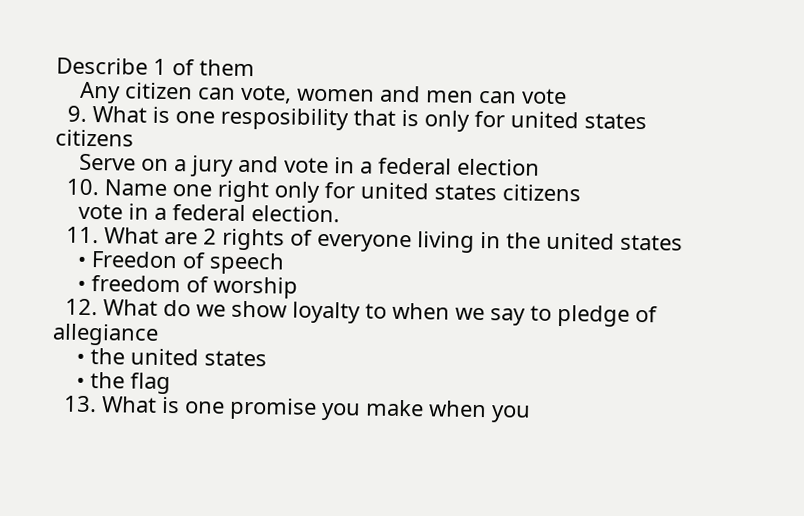Describe 1 of them
    Any citizen can vote, women and men can vote
  9. What is one resposibility that is only for united states citizens
    Serve on a jury and vote in a federal election
  10. Name one right only for united states citizens
    vote in a federal election.
  11. What are 2 rights of everyone living in the united states
    • Freedon of speech
    • freedom of worship
  12. What do we show loyalty to when we say to pledge of allegiance
    • the united states
    • the flag
  13. What is one promise you make when you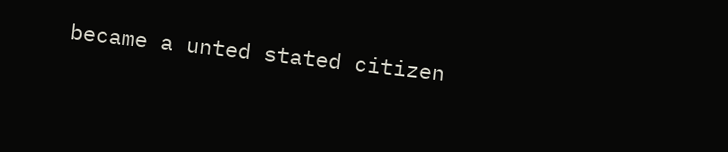became a unted stated citizen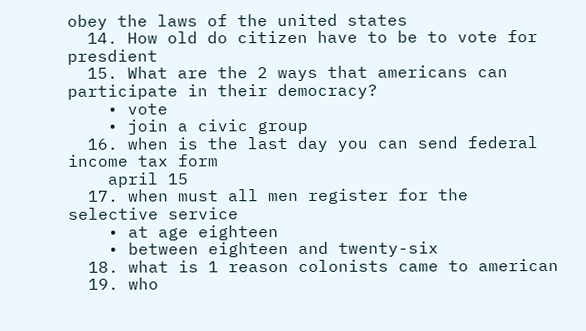obey the laws of the united states
  14. How old do citizen have to be to vote for presdient
  15. What are the 2 ways that americans can participate in their democracy?
    • vote
    • join a civic group
  16. when is the last day you can send federal income tax form
    april 15
  17. when must all men register for the selective service
    • at age eighteen
    • between eighteen and twenty-six
  18. what is 1 reason colonists came to american
  19. who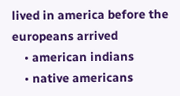lived in america before the europeans arrived
    • american indians
    • native americans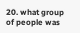20. what group of people was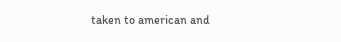taken to american and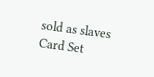sold as slaves
Card Set